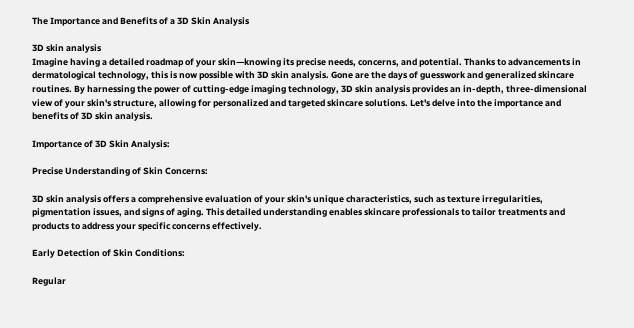The Importance and Benefits of a 3D Skin Analysis

3D skin analysis
Imagine having a detailed roadmap of your skin—knowing its precise needs, concerns, and potential. Thanks to advancements in dermatological technology, this is now possible with 3D skin analysis. Gone are the days of guesswork and generalized skincare routines. By harnessing the power of cutting-edge imaging technology, 3D skin analysis provides an in-depth, three-dimensional view of your skin's structure, allowing for personalized and targeted skincare solutions. Let's delve into the importance and benefits of 3D skin analysis.

Importance of 3D Skin Analysis:

Precise Understanding of Skin Concerns:

3D skin analysis offers a comprehensive evaluation of your skin's unique characteristics, such as texture irregularities, pigmentation issues, and signs of aging. This detailed understanding enables skincare professionals to tailor treatments and products to address your specific concerns effectively.

Early Detection of Skin Conditions:

Regular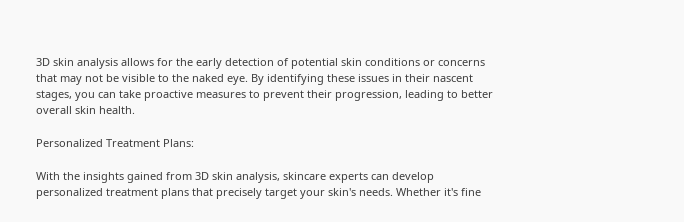3D skin analysis allows for the early detection of potential skin conditions or concerns that may not be visible to the naked eye. By identifying these issues in their nascent stages, you can take proactive measures to prevent their progression, leading to better overall skin health.

Personalized Treatment Plans:

With the insights gained from 3D skin analysis, skincare experts can develop personalized treatment plans that precisely target your skin's needs. Whether it's fine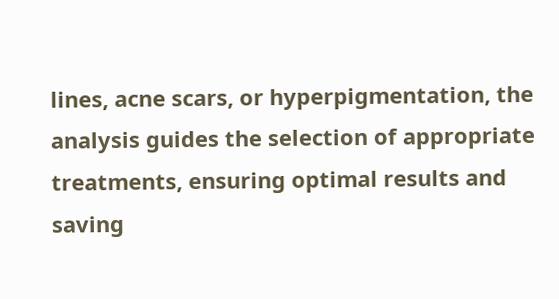lines, acne scars, or hyperpigmentation, the analysis guides the selection of appropriate treatments, ensuring optimal results and saving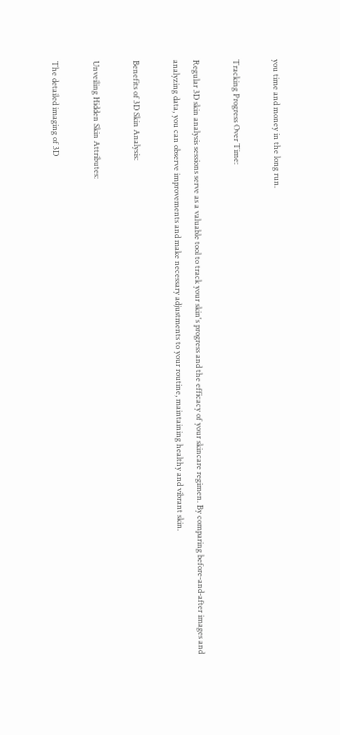you time and money in the long run.

Tracking Progress Over Time:

Regular 3D skin analysis sessions serve as a valuable tool to track your skin's progress and the efficacy of your skincare regimen. By comparing before-and-after images and analyzing data, you can observe improvements and make necessary adjustments to your routine, maintaining healthy and vibrant skin.

Benefits of 3D Skin Analysis:

Unveiling Hidden Skin Attributes:

The detailed imaging of 3D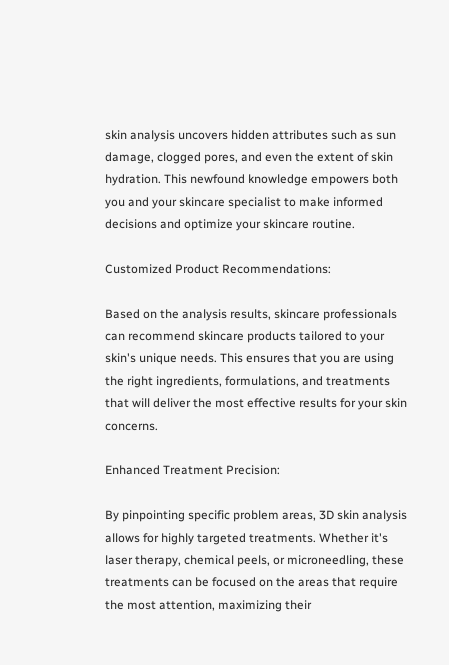skin analysis uncovers hidden attributes such as sun damage, clogged pores, and even the extent of skin hydration. This newfound knowledge empowers both you and your skincare specialist to make informed decisions and optimize your skincare routine.

Customized Product Recommendations:

Based on the analysis results, skincare professionals can recommend skincare products tailored to your skin's unique needs. This ensures that you are using the right ingredients, formulations, and treatments that will deliver the most effective results for your skin concerns.

Enhanced Treatment Precision:

By pinpointing specific problem areas, 3D skin analysis allows for highly targeted treatments. Whether it's laser therapy, chemical peels, or microneedling, these treatments can be focused on the areas that require the most attention, maximizing their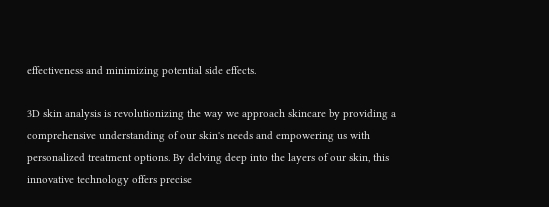effectiveness and minimizing potential side effects.

3D skin analysis is revolutionizing the way we approach skincare by providing a comprehensive understanding of our skin's needs and empowering us with personalized treatment options. By delving deep into the layers of our skin, this innovative technology offers precise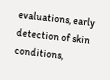evaluations, early detection of skin conditions,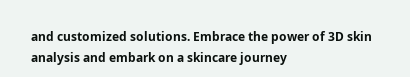and customized solutions. Embrace the power of 3D skin analysis and embark on a skincare journey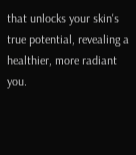that unlocks your skin's true potential, revealing a healthier, more radiant you.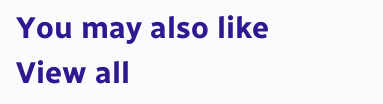You may also like View all